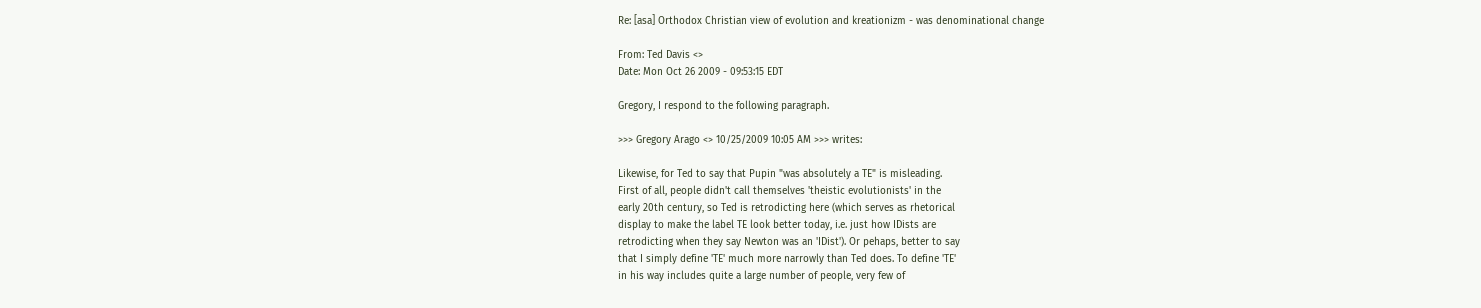Re: [asa] Orthodox Christian view of evolution and kreationizm - was denominational change

From: Ted Davis <>
Date: Mon Oct 26 2009 - 09:53:15 EDT

Gregory, I respond to the following paragraph.

>>> Gregory Arago <> 10/25/2009 10:05 AM >>> writes:

Likewise, for Ted to say that Pupin "was absolutely a TE" is misleading.
First of all, people didn't call themselves 'theistic evolutionists' in the
early 20th century, so Ted is retrodicting here (which serves as rhetorical
display to make the label TE look better today, i.e. just how IDists are
retrodicting when they say Newton was an 'IDist'). Or pehaps, better to say
that I simply define 'TE' much more narrowly than Ted does. To define 'TE'
in his way includes quite a large number of people, very few of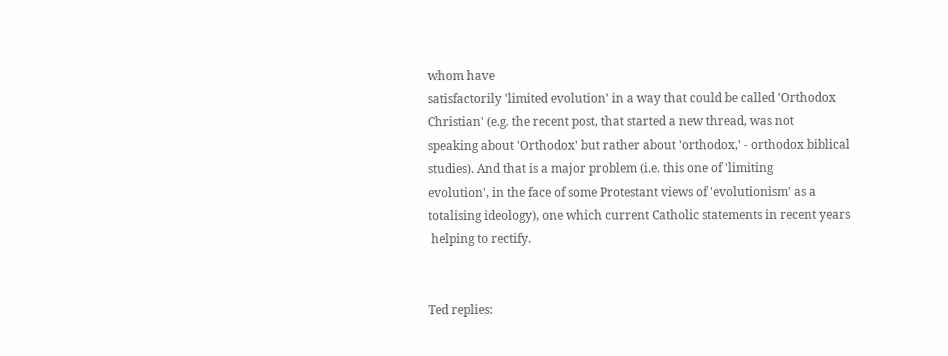whom have
satisfactorily 'limited evolution' in a way that could be called 'Orthodox
Christian' (e.g. the recent post, that started a new thread, was not
speaking about 'Orthodox' but rather about 'orthodox,' - orthodox biblical
studies). And that is a major problem (i.e. this one of 'limiting
evolution', in the face of some Protestant views of 'evolutionism' as a
totalising ideology), one which current Catholic statements in recent years
 helping to rectify.


Ted replies: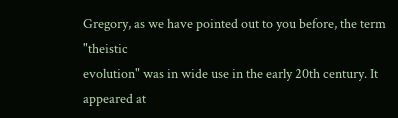Gregory, as we have pointed out to you before, the term "theistic
evolution" was in wide use in the early 20th century. It appeared at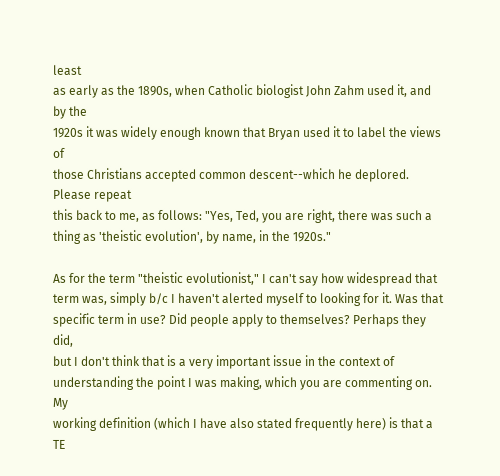least
as early as the 1890s, when Catholic biologist John Zahm used it, and by the
1920s it was widely enough known that Bryan used it to label the views of
those Christians accepted common descent--which he deplored. Please repeat
this back to me, as follows: "Yes, Ted, you are right, there was such a
thing as 'theistic evolution', by name, in the 1920s."

As for the term "theistic evolutionist," I can't say how widespread that
term was, simply b/c I haven't alerted myself to looking for it. Was that
specific term in use? Did people apply to themselves? Perhaps they did,
but I don't think that is a very important issue in the context of
understanding the point I was making, which you are commenting on. My
working definition (which I have also stated frequently here) is that a TE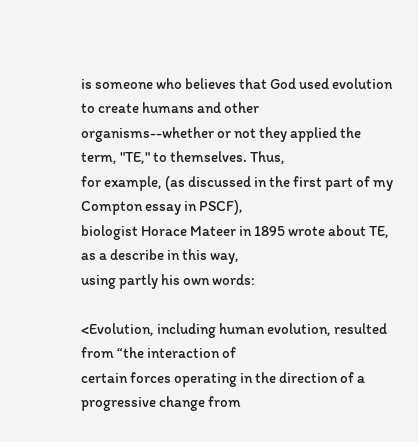is someone who believes that God used evolution to create humans and other
organisms--whether or not they applied the term, "TE," to themselves. Thus,
for example, (as discussed in the first part of my Compton essay in PSCF),
biologist Horace Mateer in 1895 wrote about TE, as a describe in this way,
using partly his own words:

<Evolution, including human evolution, resulted from “the interaction of
certain forces operating in the direction of a progressive change from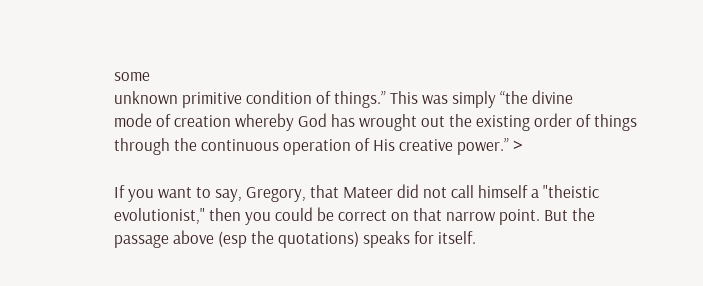some
unknown primitive condition of things.” This was simply “the divine
mode of creation whereby God has wrought out the existing order of things
through the continuous operation of His creative power.” >

If you want to say, Gregory, that Mateer did not call himself a "theistic
evolutionist," then you could be correct on that narrow point. But the
passage above (esp the quotations) speaks for itself.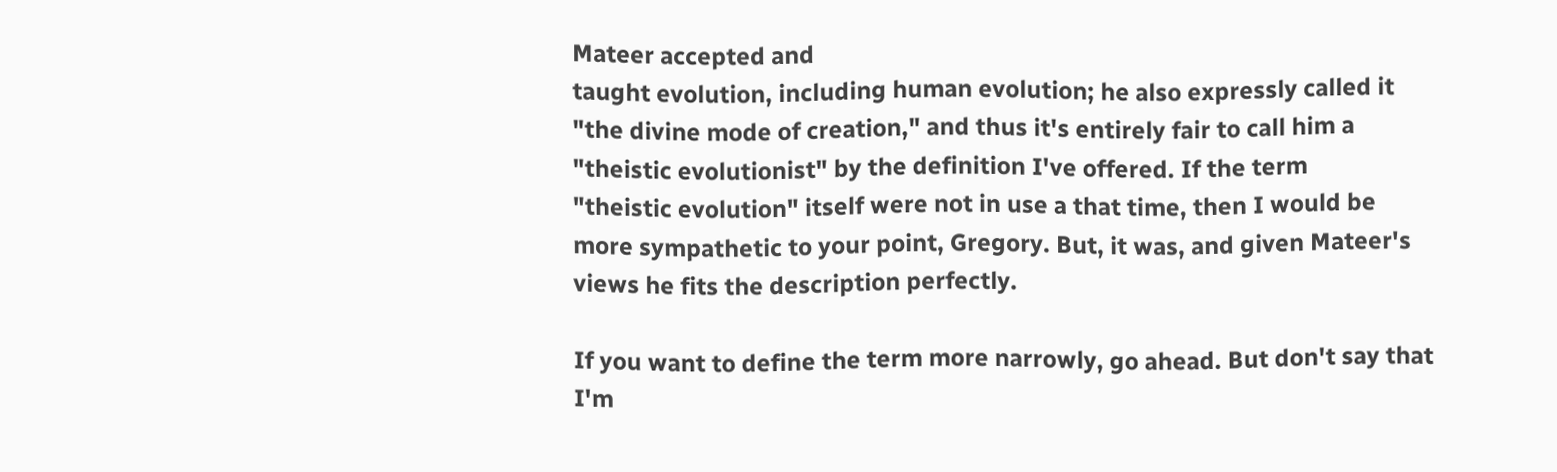Mateer accepted and
taught evolution, including human evolution; he also expressly called it
"the divine mode of creation," and thus it's entirely fair to call him a
"theistic evolutionist" by the definition I've offered. If the term
"theistic evolution" itself were not in use a that time, then I would be
more sympathetic to your point, Gregory. But, it was, and given Mateer's
views he fits the description perfectly.

If you want to define the term more narrowly, go ahead. But don't say that
I'm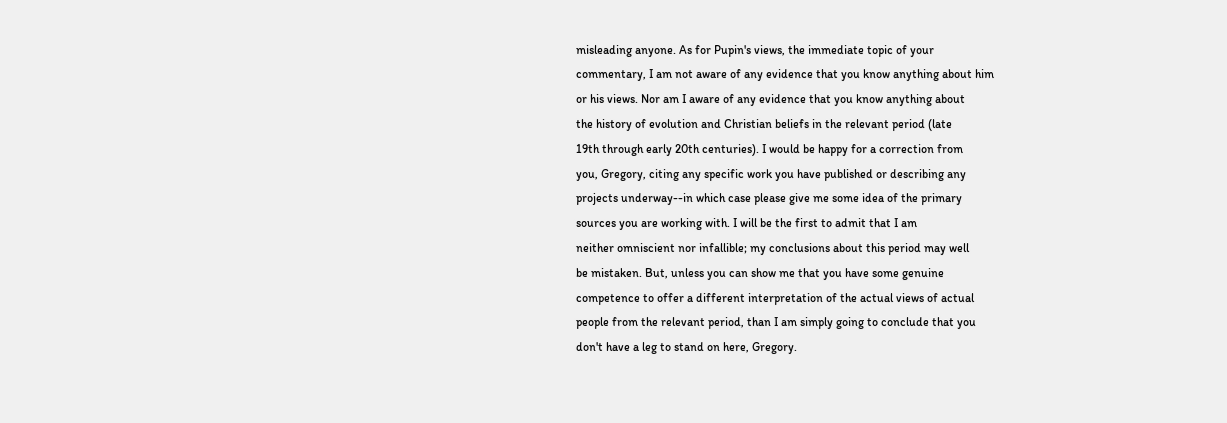misleading anyone. As for Pupin's views, the immediate topic of your
commentary, I am not aware of any evidence that you know anything about him
or his views. Nor am I aware of any evidence that you know anything about
the history of evolution and Christian beliefs in the relevant period (late
19th through early 20th centuries). I would be happy for a correction from
you, Gregory, citing any specific work you have published or describing any
projects underway--in which case please give me some idea of the primary
sources you are working with. I will be the first to admit that I am
neither omniscient nor infallible; my conclusions about this period may well
be mistaken. But, unless you can show me that you have some genuine
competence to offer a different interpretation of the actual views of actual
people from the relevant period, than I am simply going to conclude that you
don't have a leg to stand on here, Gregory.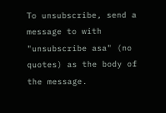To unsubscribe, send a message to with
"unsubscribe asa" (no quotes) as the body of the message.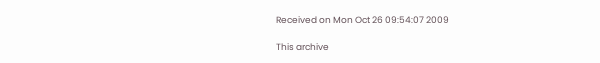Received on Mon Oct 26 09:54:07 2009

This archive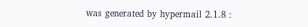was generated by hypermail 2.1.8 :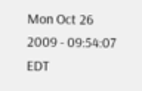Mon Oct 26 2009 - 09:54:07 EDT